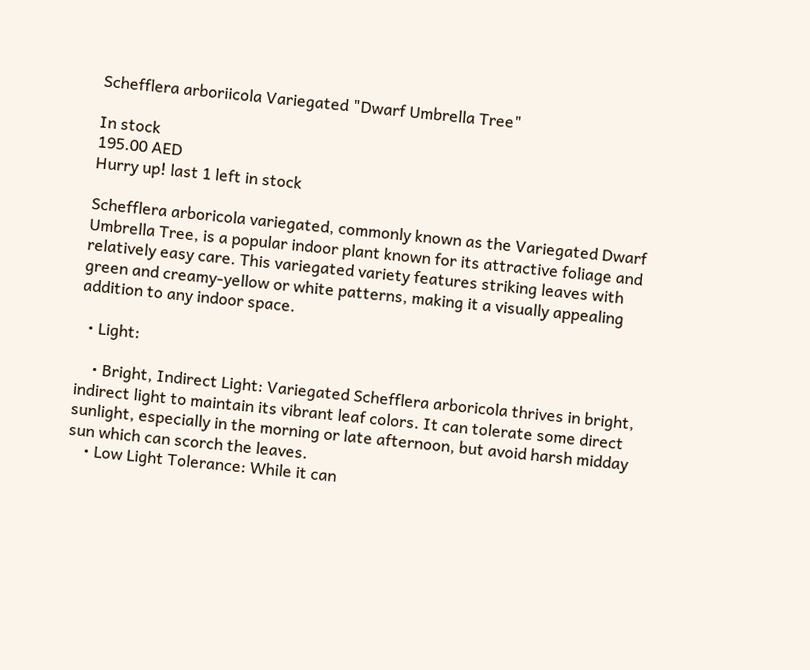Schefflera arboriicola Variegated "Dwarf Umbrella Tree"

In stock
195.00 AED
Hurry up! last 1 left in stock

Schefflera arboricola variegated, commonly known as the Variegated Dwarf Umbrella Tree, is a popular indoor plant known for its attractive foliage and relatively easy care. This variegated variety features striking leaves with green and creamy-yellow or white patterns, making it a visually appealing addition to any indoor space.

  • Light:

    • Bright, Indirect Light: Variegated Schefflera arboricola thrives in bright, indirect light to maintain its vibrant leaf colors. It can tolerate some direct sunlight, especially in the morning or late afternoon, but avoid harsh midday sun which can scorch the leaves.
    • Low Light Tolerance: While it can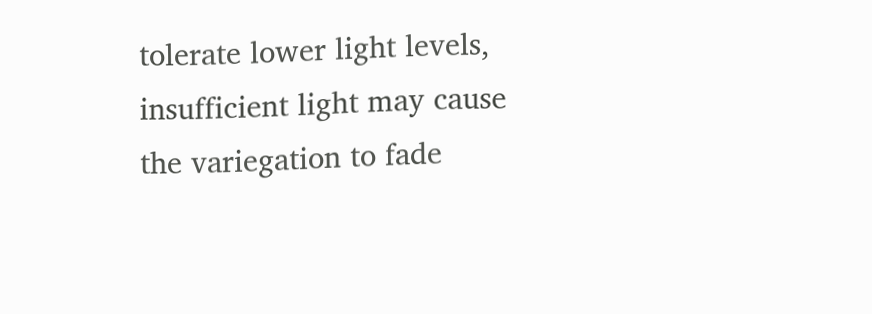tolerate lower light levels, insufficient light may cause the variegation to fade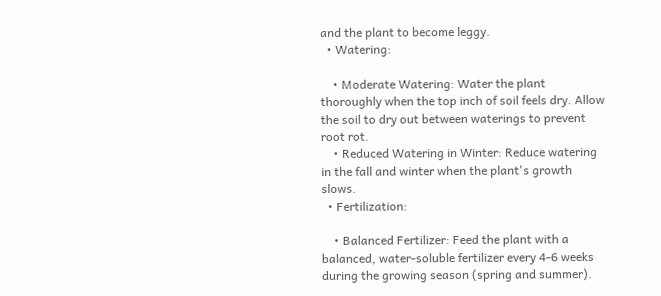and the plant to become leggy.
  • Watering:

    • Moderate Watering: Water the plant thoroughly when the top inch of soil feels dry. Allow the soil to dry out between waterings to prevent root rot.
    • Reduced Watering in Winter: Reduce watering in the fall and winter when the plant's growth slows.
  • Fertilization:

    • Balanced Fertilizer: Feed the plant with a balanced, water-soluble fertilizer every 4-6 weeks during the growing season (spring and summer).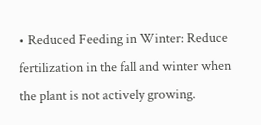• Reduced Feeding in Winter: Reduce fertilization in the fall and winter when the plant is not actively growing.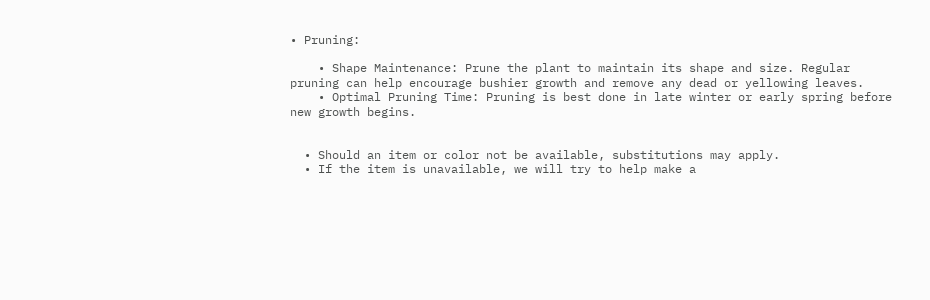• Pruning:

    • Shape Maintenance: Prune the plant to maintain its shape and size. Regular pruning can help encourage bushier growth and remove any dead or yellowing leaves.
    • Optimal Pruning Time: Pruning is best done in late winter or early spring before new growth begins.


  • Should an item or color not be available, substitutions may apply.
  • If the item is unavailable, we will try to help make a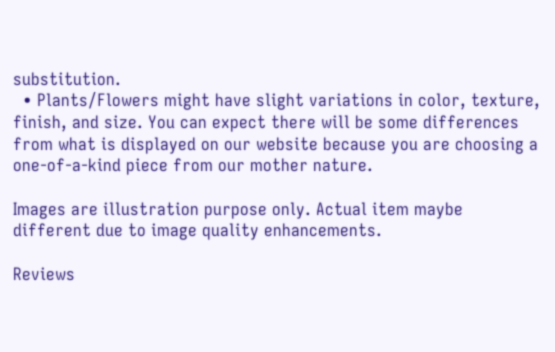substitution.
  • Plants/Flowers might have slight variations in color, texture, finish, and size. You can expect there will be some differences from what is displayed on our website because you are choosing a one-of-a-kind piece from our mother nature.

Images are illustration purpose only. Actual item maybe different due to image quality enhancements.

Reviews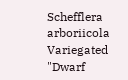Schefflera arboriicola Variegated "Dwarf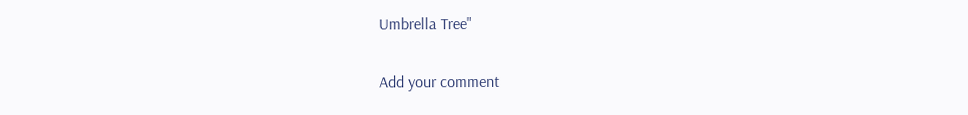Umbrella Tree"

Add your comment